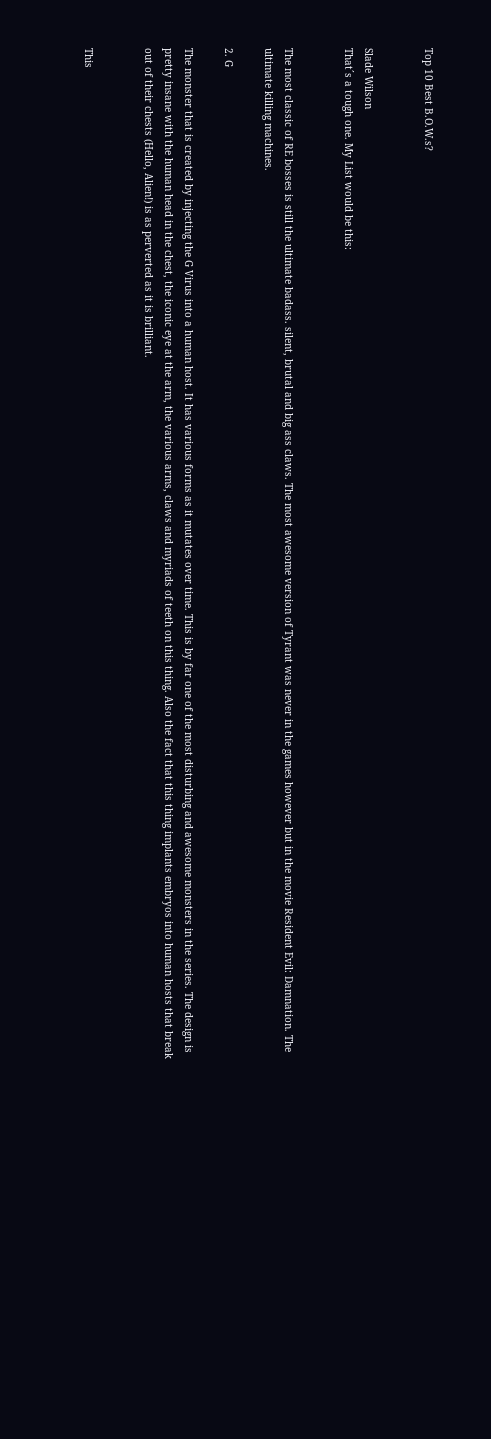Top 10 Best B.O.W.s?


Slade Wilson
That´s a tough one. My List would be this:


The most classic of RE bosses is still the ultimate badass. silent, brutal and big ass claws. The most awesome version of Tyrant was never in the games however but in the movie Resident Evil: Damnation. The ultimate killing machines.

2. G

The monster that is created by injecting the G Virus into a human host. It has various forms as it mutates over time. This is by far one of the most disturbing and awesome monsters in the series. The design is pretty insane with the human head in the chest, the iconic eye at the arm, the various arms, claws and myriads of teeth on this thing. Also the fact that this thing implants embryos into human hosts that break out of their chests (Hello, Alien!) is as perverted as it is brilliant.


This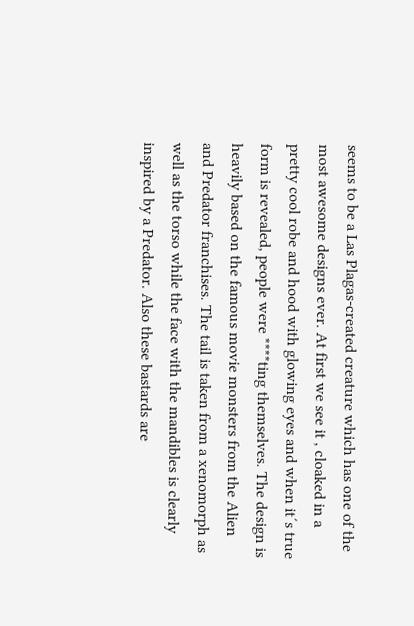seems to be a Las Plagas-created creature which has one of the most awesome designs ever. At first we see it , cloaked in a pretty cool robe and hood with glowing eyes and when it´s true form is revealed, people were ****ting themselves. The design is heavily based on the famous movie monsters from the Alien and Predator franchises. The tail is taken from a xenomorph as well as the torso while the face with the mandibles is clearly inspired by a Predator. Also these bastards are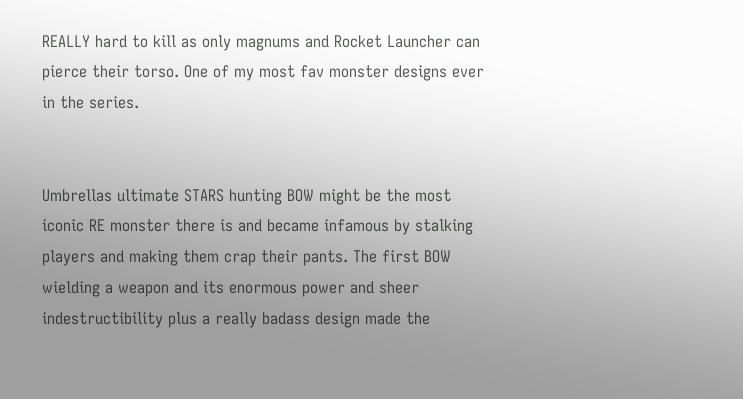REALLY hard to kill as only magnums and Rocket Launcher can pierce their torso. One of my most fav monster designs ever in the series.


Umbrellas ultimate STARS hunting BOW might be the most iconic RE monster there is and became infamous by stalking players and making them crap their pants. The first BOW wielding a weapon and its enormous power and sheer indestructibility plus a really badass design made the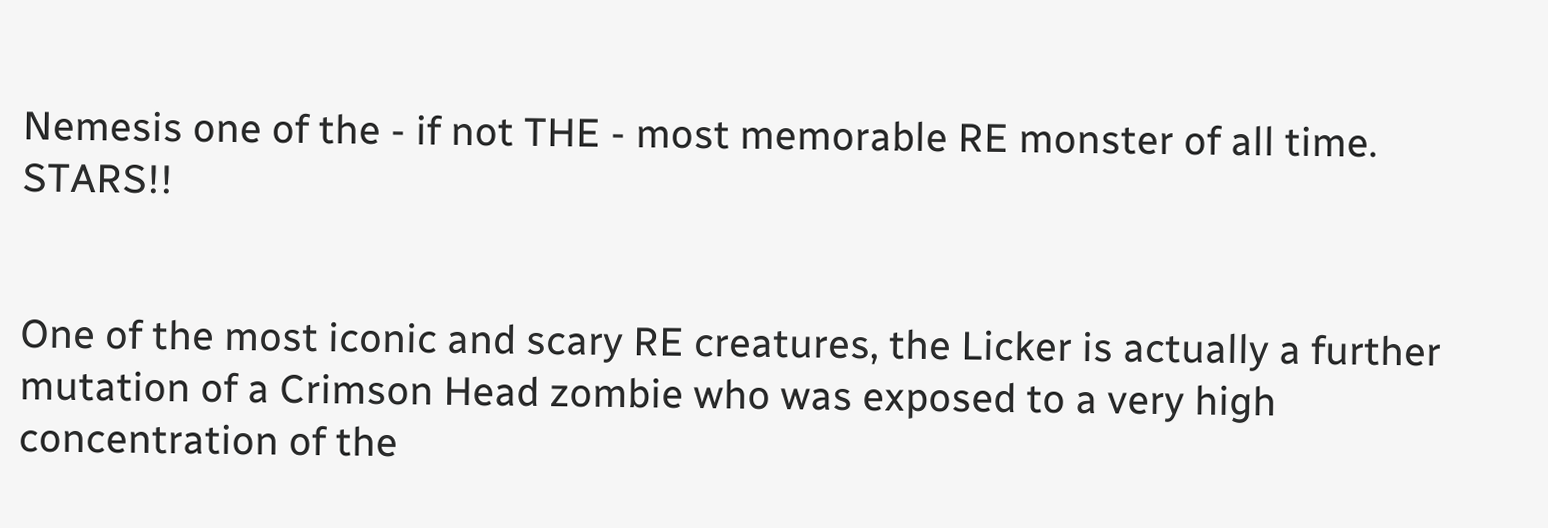Nemesis one of the - if not THE - most memorable RE monster of all time. STARS!!


One of the most iconic and scary RE creatures, the Licker is actually a further mutation of a Crimson Head zombie who was exposed to a very high concentration of the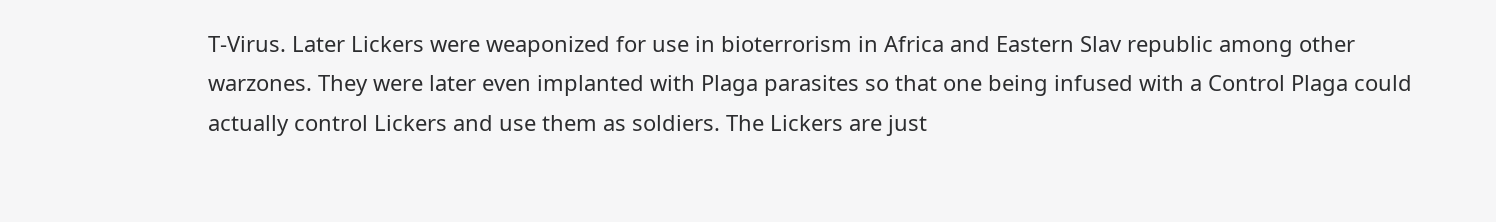T-Virus. Later Lickers were weaponized for use in bioterrorism in Africa and Eastern Slav republic among other warzones. They were later even implanted with Plaga parasites so that one being infused with a Control Plaga could actually control Lickers and use them as soldiers. The Lickers are just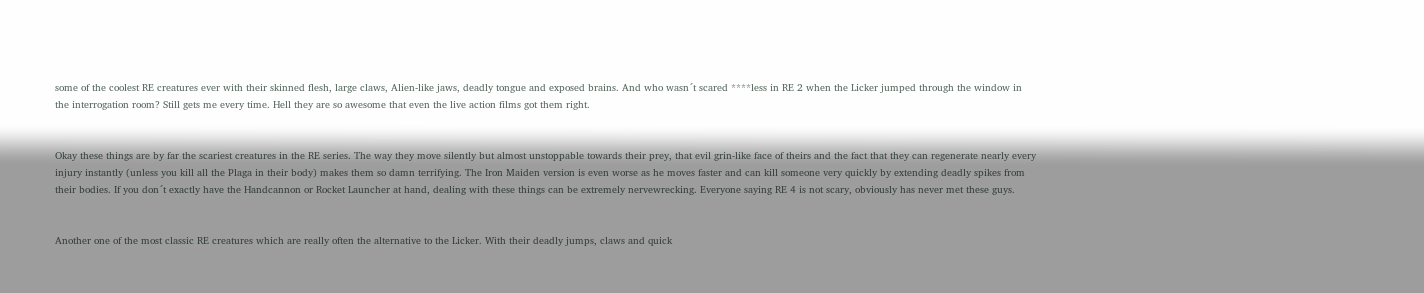some of the coolest RE creatures ever with their skinned flesh, large claws, Alien-like jaws, deadly tongue and exposed brains. And who wasn´t scared ****less in RE 2 when the Licker jumped through the window in the interrogation room? Still gets me every time. Hell they are so awesome that even the live action films got them right.


Okay these things are by far the scariest creatures in the RE series. The way they move silently but almost unstoppable towards their prey, that evil grin-like face of theirs and the fact that they can regenerate nearly every injury instantly (unless you kill all the Plaga in their body) makes them so damn terrifying. The Iron Maiden version is even worse as he moves faster and can kill someone very quickly by extending deadly spikes from their bodies. If you don´t exactly have the Handcannon or Rocket Launcher at hand, dealing with these things can be extremely nervewrecking. Everyone saying RE 4 is not scary, obviously has never met these guys.


Another one of the most classic RE creatures which are really often the alternative to the Licker. With their deadly jumps, claws and quick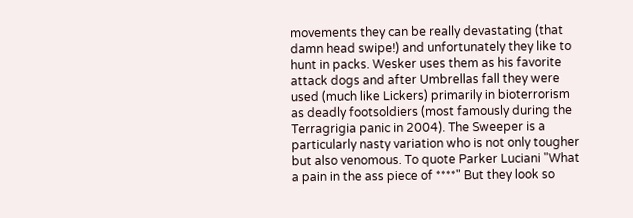movements they can be really devastating (that damn head swipe!) and unfortunately they like to hunt in packs. Wesker uses them as his favorite attack dogs and after Umbrellas fall they were used (much like Lickers) primarily in bioterrorism as deadly footsoldiers (most famously during the Terragrigia panic in 2004). The Sweeper is a particularly nasty variation who is not only tougher but also venomous. To quote Parker Luciani "What a pain in the ass piece of ****" But they look so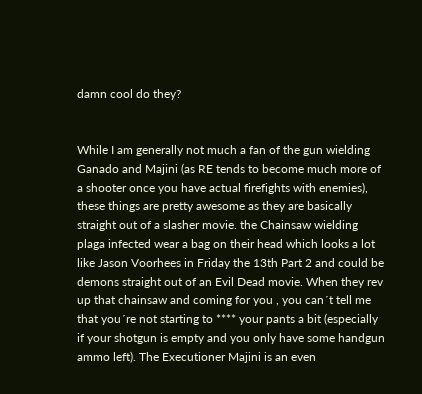damn cool do they?


While I am generally not much a fan of the gun wielding Ganado and Majini (as RE tends to become much more of a shooter once you have actual firefights with enemies), these things are pretty awesome as they are basically straight out of a slasher movie. the Chainsaw wielding plaga infected wear a bag on their head which looks a lot like Jason Voorhees in Friday the 13th Part 2 and could be demons straight out of an Evil Dead movie. When they rev up that chainsaw and coming for you , you can´t tell me that you´re not starting to **** your pants a bit (especially if your shotgun is empty and you only have some handgun ammo left). The Executioner Majini is an even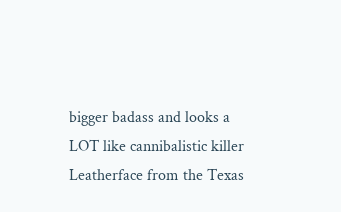bigger badass and looks a LOT like cannibalistic killer Leatherface from the Texas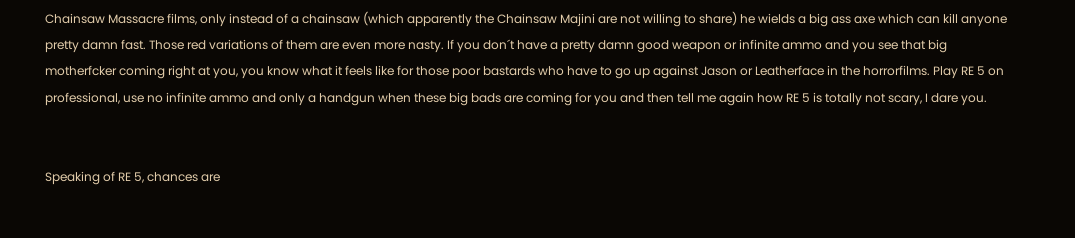Chainsaw Massacre films, only instead of a chainsaw (which apparently the Chainsaw Majini are not willing to share) he wields a big ass axe which can kill anyone pretty damn fast. Those red variations of them are even more nasty. If you don´t have a pretty damn good weapon or infinite ammo and you see that big motherfcker coming right at you, you know what it feels like for those poor bastards who have to go up against Jason or Leatherface in the horrorfilms. Play RE 5 on professional, use no infinite ammo and only a handgun when these big bads are coming for you and then tell me again how RE 5 is totally not scary, I dare you.


Speaking of RE 5, chances are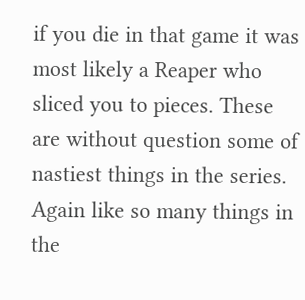if you die in that game it was most likely a Reaper who sliced you to pieces. These are without question some of nastiest things in the series. Again like so many things in the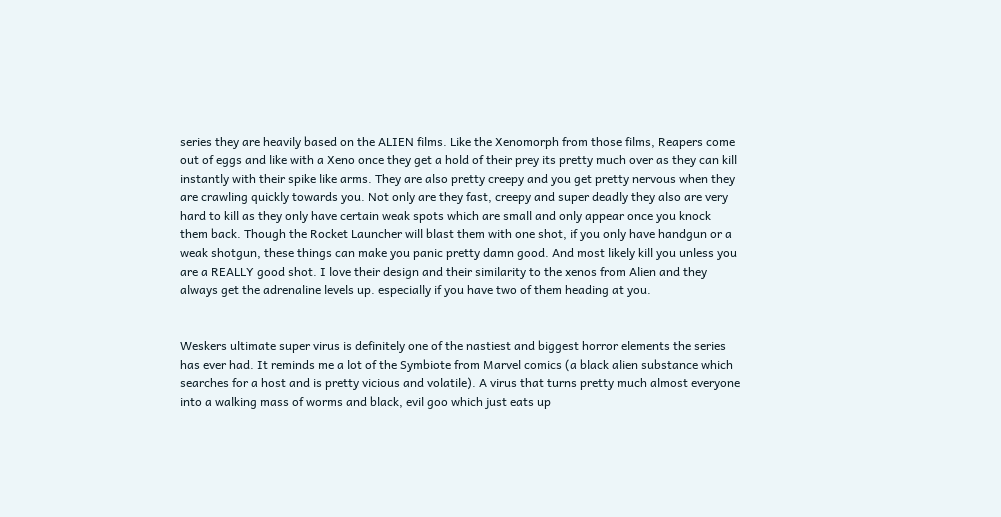series they are heavily based on the ALIEN films. Like the Xenomorph from those films, Reapers come out of eggs and like with a Xeno once they get a hold of their prey its pretty much over as they can kill instantly with their spike like arms. They are also pretty creepy and you get pretty nervous when they are crawling quickly towards you. Not only are they fast, creepy and super deadly they also are very hard to kill as they only have certain weak spots which are small and only appear once you knock them back. Though the Rocket Launcher will blast them with one shot, if you only have handgun or a weak shotgun, these things can make you panic pretty damn good. And most likely kill you unless you are a REALLY good shot. I love their design and their similarity to the xenos from Alien and they always get the adrenaline levels up. especially if you have two of them heading at you.


Weskers ultimate super virus is definitely one of the nastiest and biggest horror elements the series has ever had. It reminds me a lot of the Symbiote from Marvel comics (a black alien substance which searches for a host and is pretty vicious and volatile). A virus that turns pretty much almost everyone into a walking mass of worms and black, evil goo which just eats up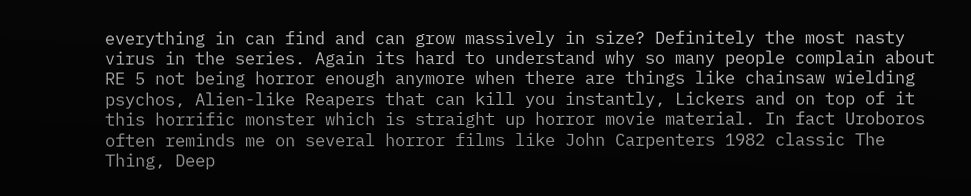everything in can find and can grow massively in size? Definitely the most nasty virus in the series. Again its hard to understand why so many people complain about RE 5 not being horror enough anymore when there are things like chainsaw wielding psychos, Alien-like Reapers that can kill you instantly, Lickers and on top of it this horrific monster which is straight up horror movie material. In fact Uroboros often reminds me on several horror films like John Carpenters 1982 classic The Thing, Deep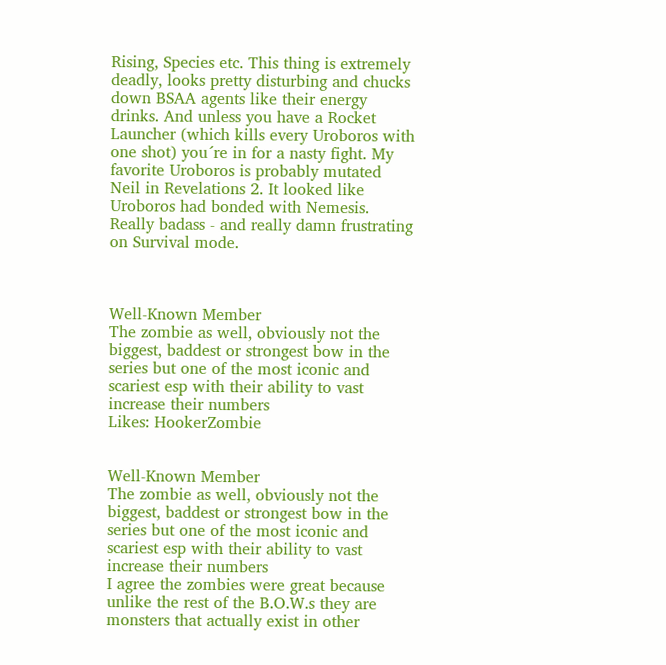Rising, Species etc. This thing is extremely deadly, looks pretty disturbing and chucks down BSAA agents like their energy drinks. And unless you have a Rocket Launcher (which kills every Uroboros with one shot) you´re in for a nasty fight. My favorite Uroboros is probably mutated Neil in Revelations 2. It looked like Uroboros had bonded with Nemesis. Really badass - and really damn frustrating on Survival mode.



Well-Known Member
The zombie as well, obviously not the biggest, baddest or strongest bow in the series but one of the most iconic and scariest esp with their ability to vast increase their numbers
Likes: HookerZombie


Well-Known Member
The zombie as well, obviously not the biggest, baddest or strongest bow in the series but one of the most iconic and scariest esp with their ability to vast increase their numbers
I agree the zombies were great because unlike the rest of the B.O.W.s they are monsters that actually exist in other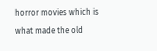horror movies which is what made the old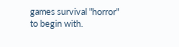games survival "horror" to begin with.